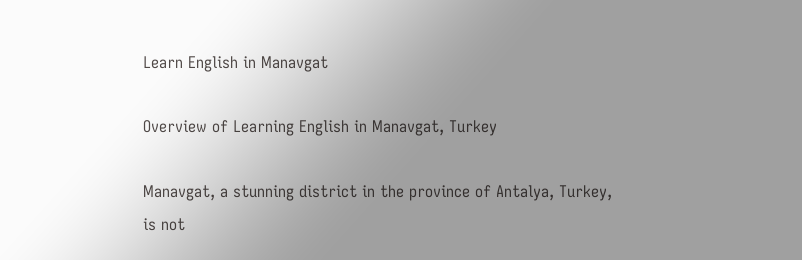Learn English in Manavgat

Overview of Learning English in Manavgat, Turkey

Manavgat, a stunning district in the province of Antalya, Turkey, is not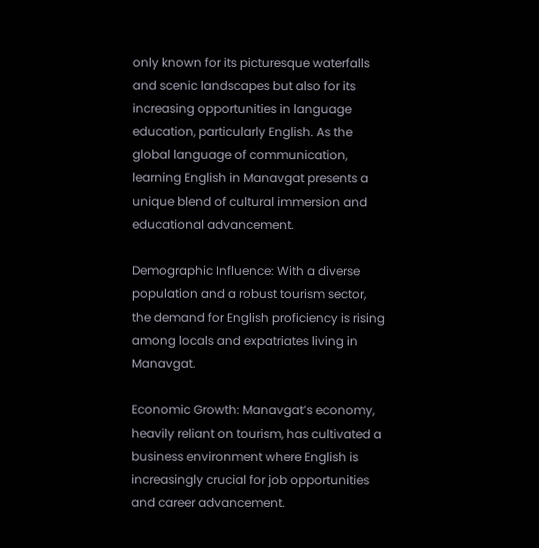only known for its picturesque waterfalls and scenic landscapes but also for its increasing opportunities in language education, particularly English. As the global language of communication, learning English in Manavgat presents a unique blend of cultural immersion and educational advancement.

Demographic Influence: With a diverse population and a robust tourism sector, the demand for English proficiency is rising among locals and expatriates living in Manavgat.

Economic Growth: Manavgat’s economy, heavily reliant on tourism, has cultivated a business environment where English is increasingly crucial for job opportunities and career advancement.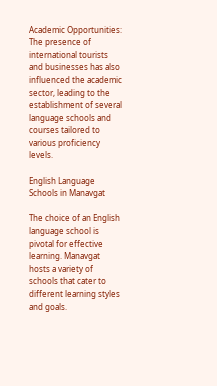Academic Opportunities: The presence of international tourists and businesses has also influenced the academic sector, leading to the establishment of several language schools and courses tailored to various proficiency levels.

English Language Schools in Manavgat

The choice of an English language school is pivotal for effective learning. Manavgat hosts a variety of schools that cater to different learning styles and goals.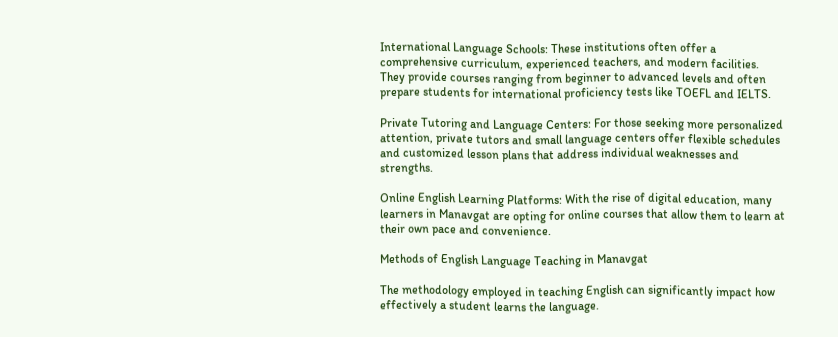International Language Schools: These institutions often offer a comprehensive curriculum, experienced teachers, and modern facilities. They provide courses ranging from beginner to advanced levels and often prepare students for international proficiency tests like TOEFL and IELTS.

Private Tutoring and Language Centers: For those seeking more personalized attention, private tutors and small language centers offer flexible schedules and customized lesson plans that address individual weaknesses and strengths.

Online English Learning Platforms: With the rise of digital education, many learners in Manavgat are opting for online courses that allow them to learn at their own pace and convenience.

Methods of English Language Teaching in Manavgat

The methodology employed in teaching English can significantly impact how effectively a student learns the language.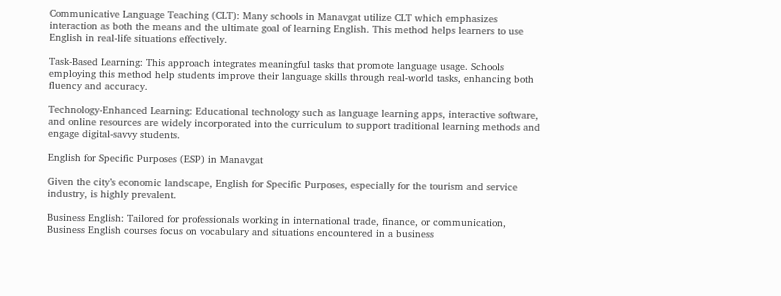Communicative Language Teaching (CLT): Many schools in Manavgat utilize CLT which emphasizes interaction as both the means and the ultimate goal of learning English. This method helps learners to use English in real-life situations effectively.

Task-Based Learning: This approach integrates meaningful tasks that promote language usage. Schools employing this method help students improve their language skills through real-world tasks, enhancing both fluency and accuracy.

Technology-Enhanced Learning: Educational technology such as language learning apps, interactive software, and online resources are widely incorporated into the curriculum to support traditional learning methods and engage digital-savvy students.

English for Specific Purposes (ESP) in Manavgat

Given the city’s economic landscape, English for Specific Purposes, especially for the tourism and service industry, is highly prevalent.

Business English: Tailored for professionals working in international trade, finance, or communication, Business English courses focus on vocabulary and situations encountered in a business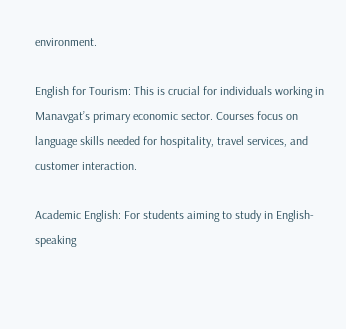environment.

English for Tourism: This is crucial for individuals working in Manavgat’s primary economic sector. Courses focus on language skills needed for hospitality, travel services, and customer interaction.

Academic English: For students aiming to study in English-speaking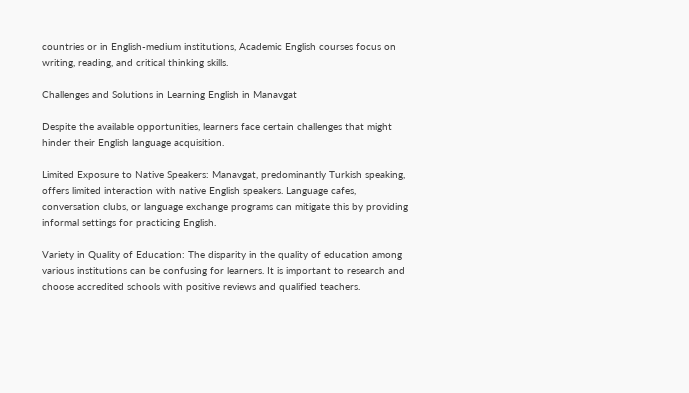countries or in English-medium institutions, Academic English courses focus on writing, reading, and critical thinking skills.

Challenges and Solutions in Learning English in Manavgat

Despite the available opportunities, learners face certain challenges that might hinder their English language acquisition.

Limited Exposure to Native Speakers: Manavgat, predominantly Turkish speaking, offers limited interaction with native English speakers. Language cafes, conversation clubs, or language exchange programs can mitigate this by providing informal settings for practicing English.

Variety in Quality of Education: The disparity in the quality of education among various institutions can be confusing for learners. It is important to research and choose accredited schools with positive reviews and qualified teachers.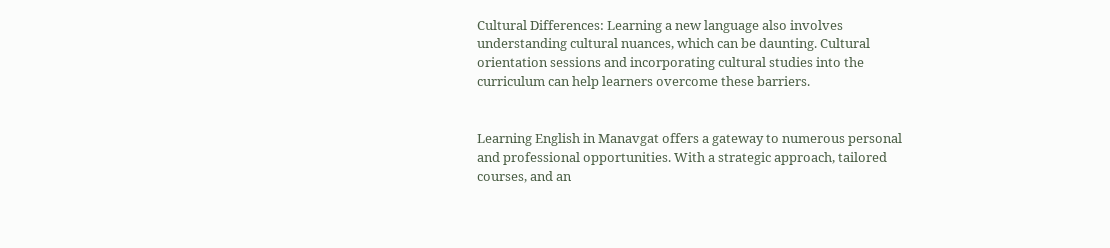Cultural Differences: Learning a new language also involves understanding cultural nuances, which can be daunting. Cultural orientation sessions and incorporating cultural studies into the curriculum can help learners overcome these barriers.


Learning English in Manavgat offers a gateway to numerous personal and professional opportunities. With a strategic approach, tailored courses, and an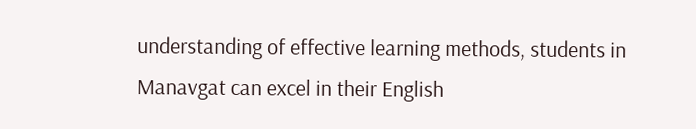understanding of effective learning methods, students in Manavgat can excel in their English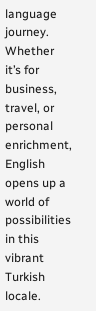language journey. Whether it’s for business, travel, or personal enrichment, English opens up a world of possibilities in this vibrant Turkish locale.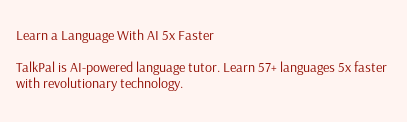Learn a Language With AI 5x Faster

TalkPal is AI-powered language tutor. Learn 57+ languages 5x faster with revolutionary technology.